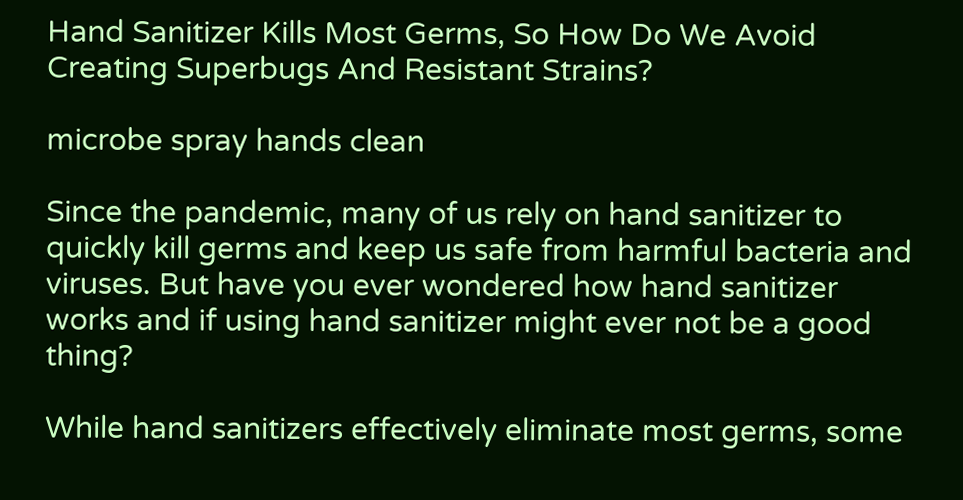Hand Sanitizer Kills Most Germs, So How Do We Avoid Creating Superbugs And Resistant Strains?

microbe spray hands clean

Since the pandemic, many of us rely on hand sanitizer to quickly kill germs and keep us safe from harmful bacteria and viruses. But have you ever wondered how hand sanitizer works and if using hand sanitizer might ever not be a good thing?

While hand sanitizers effectively eliminate most germs, some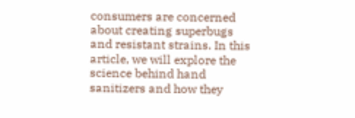consumers are concerned about creating superbugs and resistant strains. In this article, we will explore the science behind hand sanitizers and how they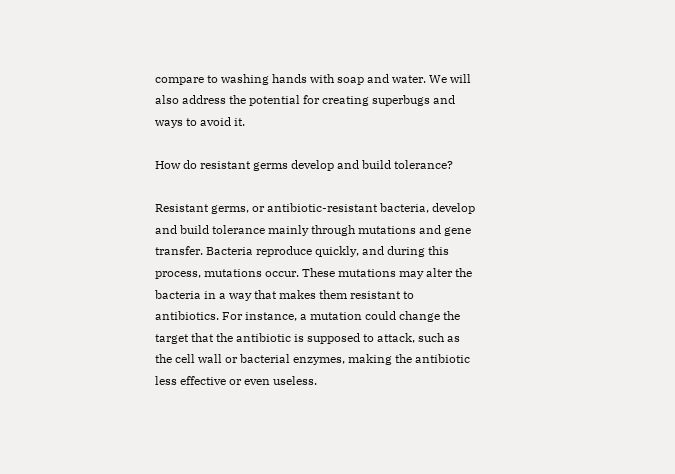compare to washing hands with soap and water. We will also address the potential for creating superbugs and ways to avoid it.

How do resistant germs develop and build tolerance?

Resistant germs, or antibiotic-resistant bacteria, develop and build tolerance mainly through mutations and gene transfer. Bacteria reproduce quickly, and during this process, mutations occur. These mutations may alter the bacteria in a way that makes them resistant to antibiotics. For instance, a mutation could change the target that the antibiotic is supposed to attack, such as the cell wall or bacterial enzymes, making the antibiotic less effective or even useless.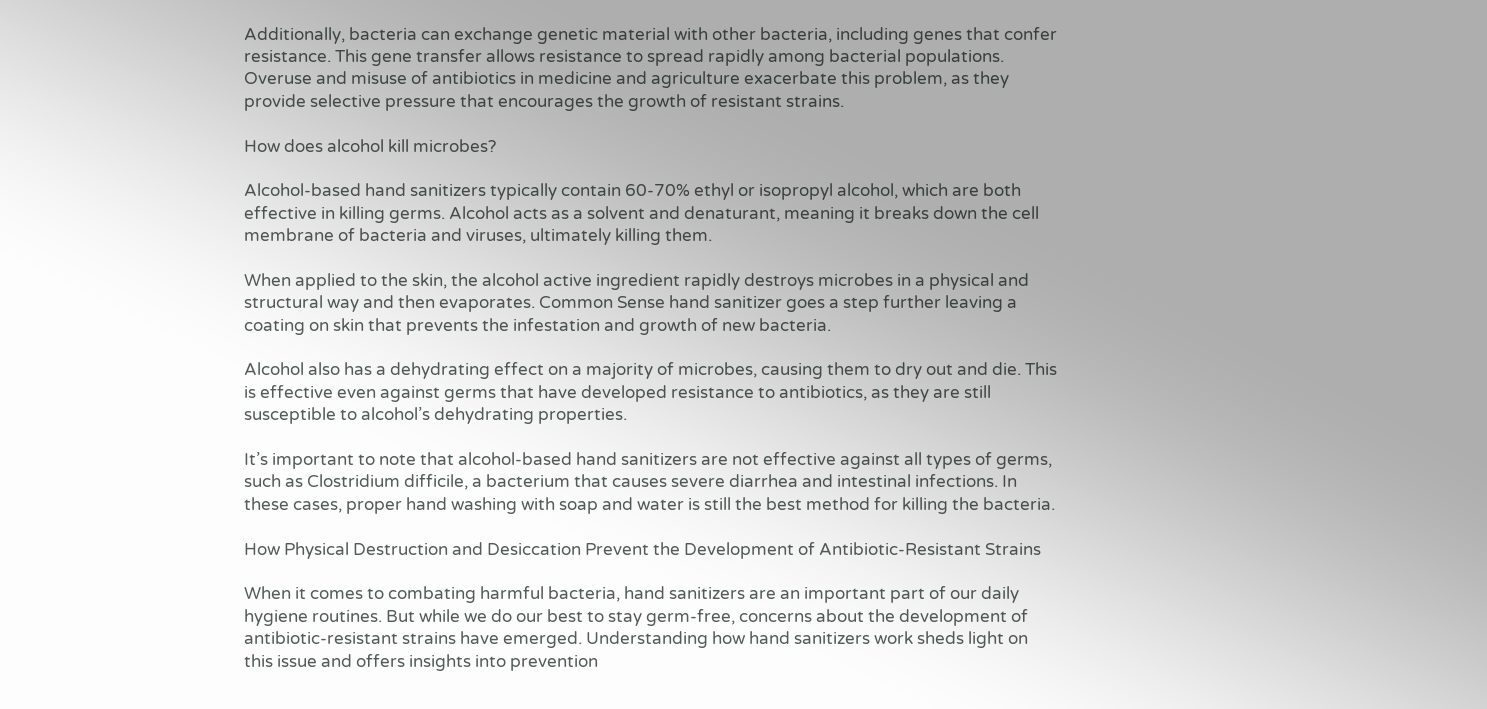Additionally, bacteria can exchange genetic material with other bacteria, including genes that confer resistance. This gene transfer allows resistance to spread rapidly among bacterial populations. Overuse and misuse of antibiotics in medicine and agriculture exacerbate this problem, as they provide selective pressure that encourages the growth of resistant strains.

How does alcohol kill microbes?

Alcohol-based hand sanitizers typically contain 60-70% ethyl or isopropyl alcohol, which are both effective in killing germs. Alcohol acts as a solvent and denaturant, meaning it breaks down the cell membrane of bacteria and viruses, ultimately killing them.

When applied to the skin, the alcohol active ingredient rapidly destroys microbes in a physical and structural way and then evaporates. Common Sense hand sanitizer goes a step further leaving a coating on skin that prevents the infestation and growth of new bacteria.

Alcohol also has a dehydrating effect on a majority of microbes, causing them to dry out and die. This is effective even against germs that have developed resistance to antibiotics, as they are still susceptible to alcohol’s dehydrating properties.

It’s important to note that alcohol-based hand sanitizers are not effective against all types of germs, such as Clostridium difficile, a bacterium that causes severe diarrhea and intestinal infections. In these cases, proper hand washing with soap and water is still the best method for killing the bacteria.

How Physical Destruction and Desiccation Prevent the Development of Antibiotic-Resistant Strains

When it comes to combating harmful bacteria, hand sanitizers are an important part of our daily hygiene routines. But while we do our best to stay germ-free, concerns about the development of antibiotic-resistant strains have emerged. Understanding how hand sanitizers work sheds light on this issue and offers insights into prevention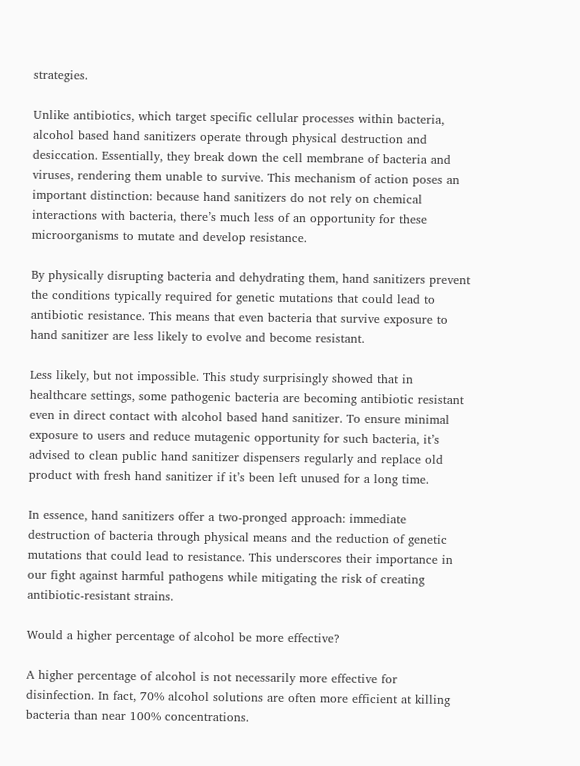strategies.

Unlike antibiotics, which target specific cellular processes within bacteria, alcohol based hand sanitizers operate through physical destruction and desiccation. Essentially, they break down the cell membrane of bacteria and viruses, rendering them unable to survive. This mechanism of action poses an important distinction: because hand sanitizers do not rely on chemical interactions with bacteria, there’s much less of an opportunity for these microorganisms to mutate and develop resistance.

By physically disrupting bacteria and dehydrating them, hand sanitizers prevent the conditions typically required for genetic mutations that could lead to antibiotic resistance. This means that even bacteria that survive exposure to hand sanitizer are less likely to evolve and become resistant.

Less likely, but not impossible. This study surprisingly showed that in healthcare settings, some pathogenic bacteria are becoming antibiotic resistant even in direct contact with alcohol based hand sanitizer. To ensure minimal exposure to users and reduce mutagenic opportunity for such bacteria, it’s advised to clean public hand sanitizer dispensers regularly and replace old product with fresh hand sanitizer if it’s been left unused for a long time.

In essence, hand sanitizers offer a two-pronged approach: immediate destruction of bacteria through physical means and the reduction of genetic mutations that could lead to resistance. This underscores their importance in our fight against harmful pathogens while mitigating the risk of creating antibiotic-resistant strains.

Would a higher percentage of alcohol be more effective?

A higher percentage of alcohol is not necessarily more effective for disinfection. In fact, 70% alcohol solutions are often more efficient at killing bacteria than near 100% concentrations.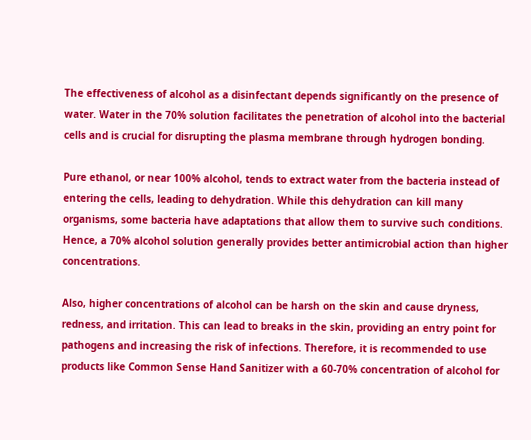The effectiveness of alcohol as a disinfectant depends significantly on the presence of water. Water in the 70% solution facilitates the penetration of alcohol into the bacterial cells and is crucial for disrupting the plasma membrane through hydrogen bonding.

Pure ethanol, or near 100% alcohol, tends to extract water from the bacteria instead of entering the cells, leading to dehydration. While this dehydration can kill many organisms, some bacteria have adaptations that allow them to survive such conditions. Hence, a 70% alcohol solution generally provides better antimicrobial action than higher concentrations.

Also, higher concentrations of alcohol can be harsh on the skin and cause dryness, redness, and irritation. This can lead to breaks in the skin, providing an entry point for pathogens and increasing the risk of infections. Therefore, it is recommended to use products like Common Sense Hand Sanitizer with a 60-70% concentration of alcohol for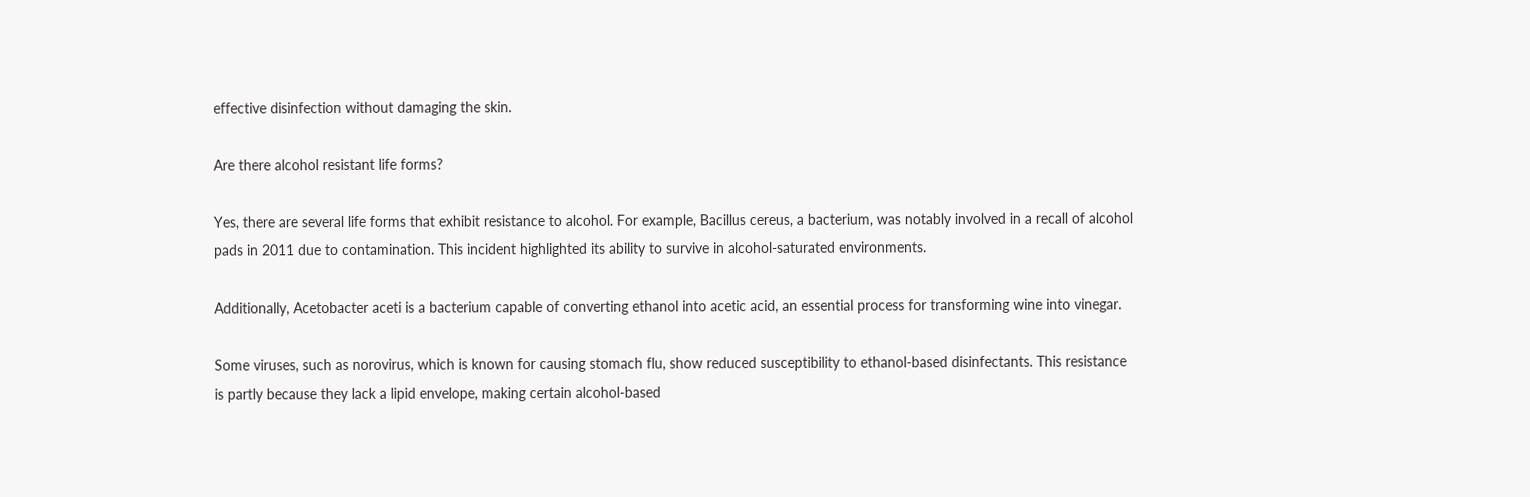effective disinfection without damaging the skin.

Are there alcohol resistant life forms?

Yes, there are several life forms that exhibit resistance to alcohol. For example, Bacillus cereus, a bacterium, was notably involved in a recall of alcohol pads in 2011 due to contamination. This incident highlighted its ability to survive in alcohol-saturated environments.

Additionally, Acetobacter aceti is a bacterium capable of converting ethanol into acetic acid, an essential process for transforming wine into vinegar.

Some viruses, such as norovirus, which is known for causing stomach flu, show reduced susceptibility to ethanol-based disinfectants. This resistance is partly because they lack a lipid envelope, making certain alcohol-based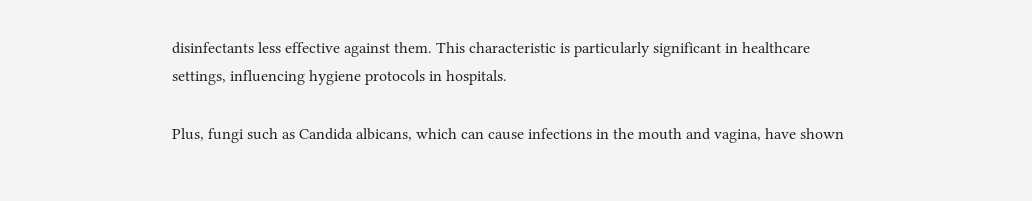disinfectants less effective against them. This characteristic is particularly significant in healthcare settings, influencing hygiene protocols in hospitals.

Plus, fungi such as Candida albicans, which can cause infections in the mouth and vagina, have shown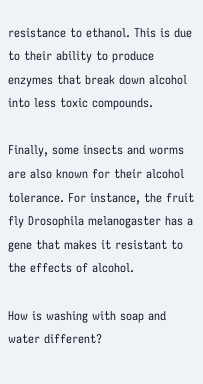resistance to ethanol. This is due to their ability to produce enzymes that break down alcohol into less toxic compounds.

Finally, some insects and worms are also known for their alcohol tolerance. For instance, the fruit fly Drosophila melanogaster has a gene that makes it resistant to the effects of alcohol.

How is washing with soap and water different?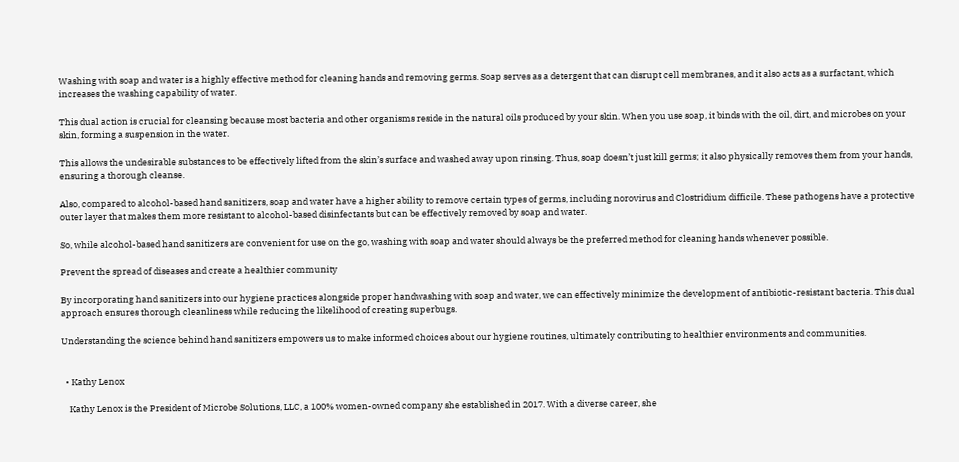Washing with soap and water is a highly effective method for cleaning hands and removing germs. Soap serves as a detergent that can disrupt cell membranes, and it also acts as a surfactant, which increases the washing capability of water.

This dual action is crucial for cleansing because most bacteria and other organisms reside in the natural oils produced by your skin. When you use soap, it binds with the oil, dirt, and microbes on your skin, forming a suspension in the water.

This allows the undesirable substances to be effectively lifted from the skin’s surface and washed away upon rinsing. Thus, soap doesn’t just kill germs; it also physically removes them from your hands, ensuring a thorough cleanse.

Also, compared to alcohol-based hand sanitizers, soap and water have a higher ability to remove certain types of germs, including norovirus and Clostridium difficile. These pathogens have a protective outer layer that makes them more resistant to alcohol-based disinfectants but can be effectively removed by soap and water.

So, while alcohol-based hand sanitizers are convenient for use on the go, washing with soap and water should always be the preferred method for cleaning hands whenever possible.

Prevent the spread of diseases and create a healthier community

By incorporating hand sanitizers into our hygiene practices alongside proper handwashing with soap and water, we can effectively minimize the development of antibiotic-resistant bacteria. This dual approach ensures thorough cleanliness while reducing the likelihood of creating superbugs.

Understanding the science behind hand sanitizers empowers us to make informed choices about our hygiene routines, ultimately contributing to healthier environments and communities.


  • Kathy Lenox

    Kathy Lenox is the President of Microbe Solutions, LLC, a 100% women-owned company she established in 2017. With a diverse career, she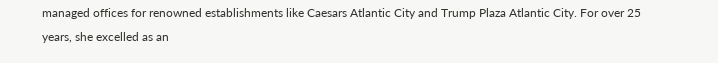managed offices for renowned establishments like Caesars Atlantic City and Trump Plaza Atlantic City. For over 25 years, she excelled as an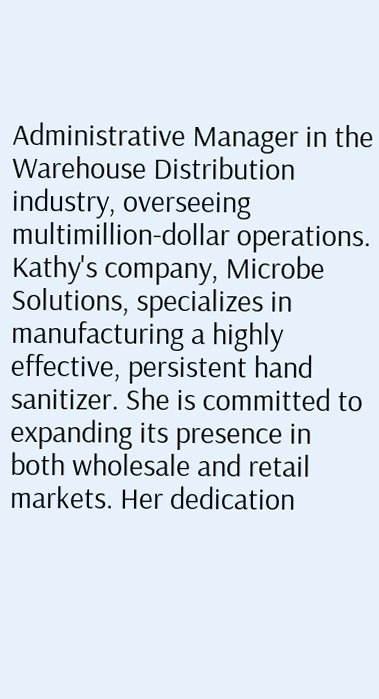Administrative Manager in the Warehouse Distribution industry, overseeing multimillion-dollar operations. Kathy's company, Microbe Solutions, specializes in manufacturing a highly effective, persistent hand sanitizer. She is committed to expanding its presence in both wholesale and retail markets. Her dedication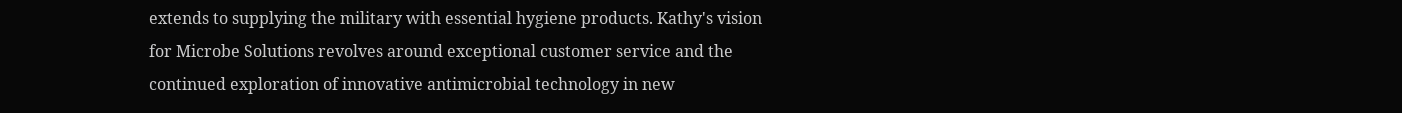extends to supplying the military with essential hygiene products. Kathy's vision for Microbe Solutions revolves around exceptional customer service and the continued exploration of innovative antimicrobial technology in new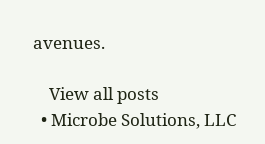avenues.

    View all posts
  • Microbe Solutions, LLC